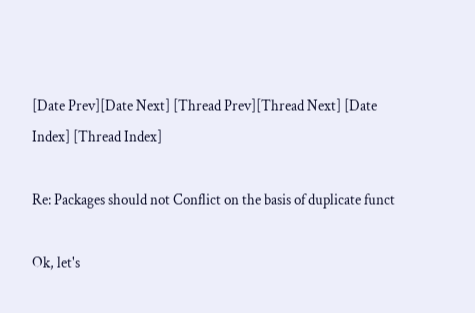[Date Prev][Date Next] [Thread Prev][Thread Next] [Date Index] [Thread Index]

Re: Packages should not Conflict on the basis of duplicate funct

Ok, let's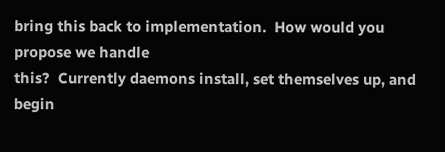bring this back to implementation.  How would you propose we handle
this?  Currently daemons install, set themselves up, and begin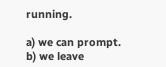running.

a) we can prompt.
b) we leave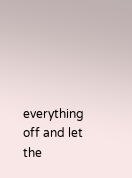everything off and let the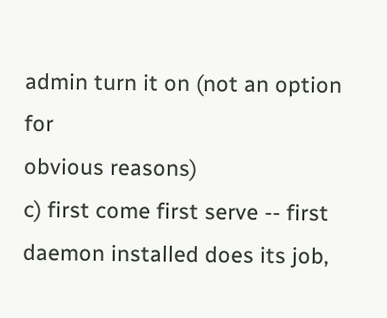admin turn it on (not an option for
obvious reasons)
c) first come first serve -- first daemon installed does its job,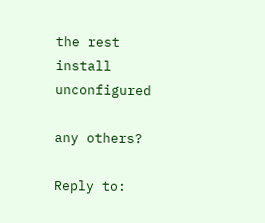the rest
install unconfigured

any others?

Reply to: